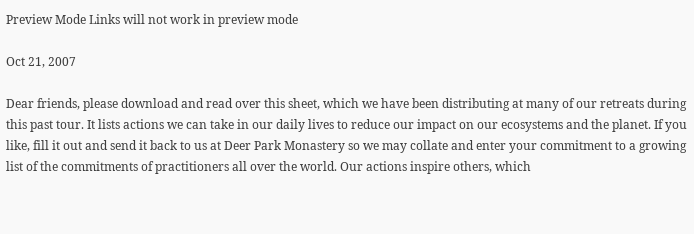Preview Mode Links will not work in preview mode

Oct 21, 2007

Dear friends, please download and read over this sheet, which we have been distributing at many of our retreats during this past tour. It lists actions we can take in our daily lives to reduce our impact on our ecosystems and the planet. If you like, fill it out and send it back to us at Deer Park Monastery so we may collate and enter your commitment to a growing list of the commitments of practitioners all over the world. Our actions inspire others, which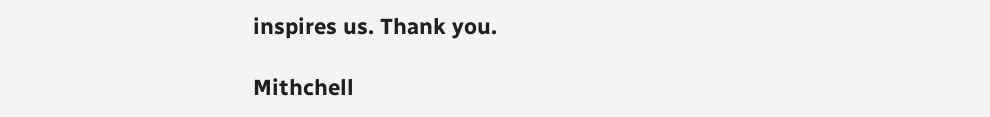inspires us. Thank you.

Mithchell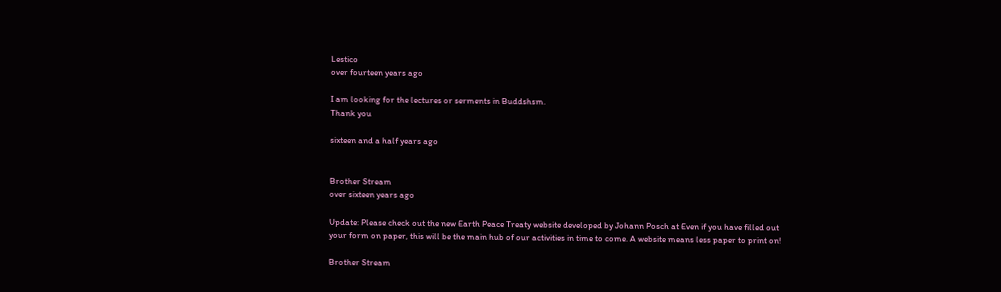Lestico
over fourteen years ago

I am looking for the lectures or serments in Buddshsm.
Thank you

sixteen and a half years ago


Brother Stream
over sixteen years ago

Update: Please check out the new Earth Peace Treaty website developed by Johann Posch at Even if you have filled out your form on paper, this will be the main hub of our activities in time to come. A website means less paper to print on!

Brother Stream